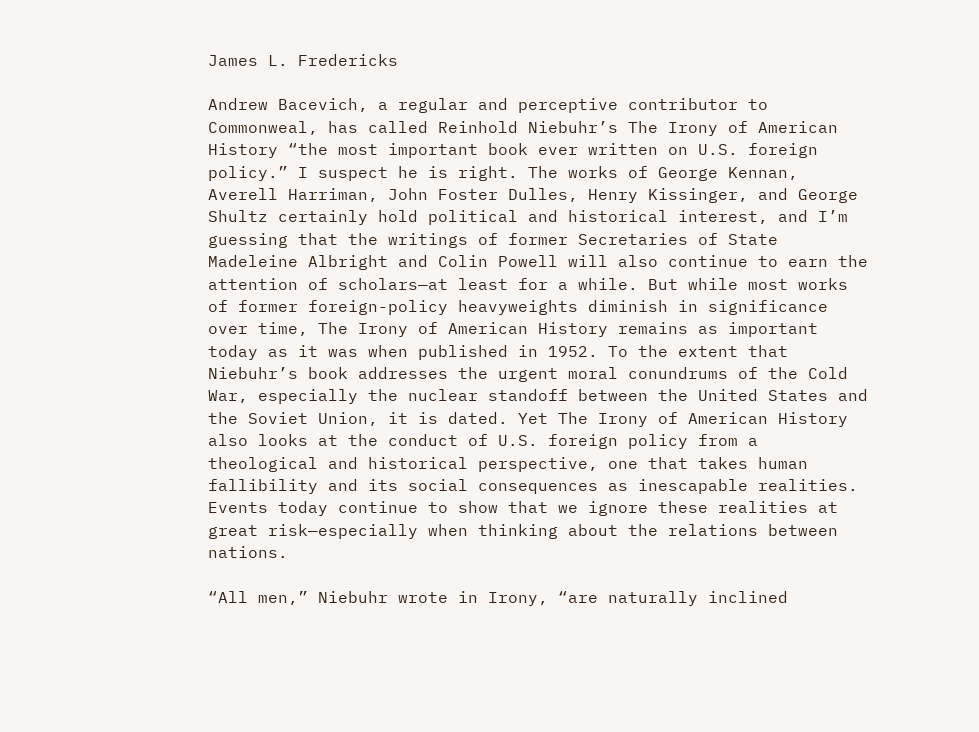James L. Fredericks

Andrew Bacevich, a regular and perceptive contributor to Commonweal, has called Reinhold Niebuhr’s The Irony of American History “the most important book ever written on U.S. foreign policy.” I suspect he is right. The works of George Kennan, Averell Harriman, John Foster Dulles, Henry Kissinger, and George Shultz certainly hold political and historical interest, and I’m guessing that the writings of former Secretaries of State Madeleine Albright and Colin Powell will also continue to earn the attention of scholars—at least for a while. But while most works of former foreign-policy heavyweights diminish in significance over time, The Irony of American History remains as important today as it was when published in 1952. To the extent that Niebuhr’s book addresses the urgent moral conundrums of the Cold War, especially the nuclear standoff between the United States and the Soviet Union, it is dated. Yet The Irony of American History also looks at the conduct of U.S. foreign policy from a theological and historical perspective, one that takes human fallibility and its social consequences as inescapable realities. Events today continue to show that we ignore these realities at great risk—especially when thinking about the relations between nations.

“All men,” Niebuhr wrote in Irony, “are naturally inclined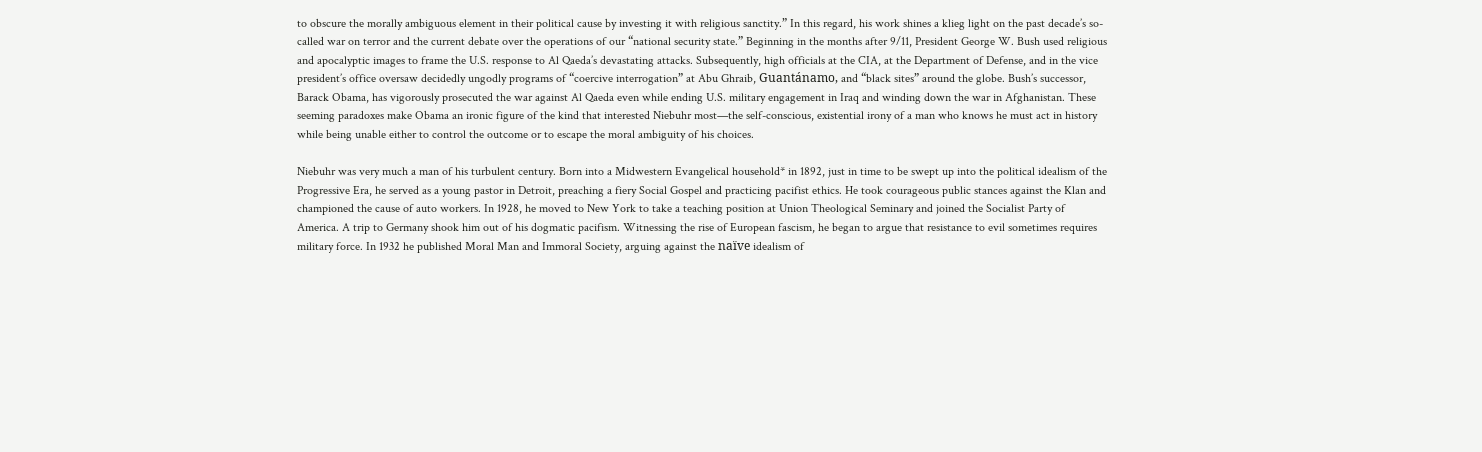to obscure the morally ambiguous element in their political cause by investing it with religious sanctity.” In this regard, his work shines a klieg light on the past decade’s so-called war on terror and the current debate over the operations of our “national security state.” Beginning in the months after 9/11, President George W. Bush used religious and apocalyptic images to frame the U.S. response to Al Qaeda’s devastating attacks. Subsequently, high officials at the CIA, at the Department of Defense, and in the vice president’s office oversaw decidedly ungodly programs of “coercive interrogation” at Abu Ghraib, Guantánamo, and “black sites” around the globe. Bush’s successor, Barack Obama, has vigorously prosecuted the war against Al Qaeda even while ending U.S. military engagement in Iraq and winding down the war in Afghanistan. These seeming paradoxes make Obama an ironic figure of the kind that interested Niebuhr most—the self-conscious, existential irony of a man who knows he must act in history while being unable either to control the outcome or to escape the moral ambiguity of his choices.

Niebuhr was very much a man of his turbulent century. Born into a Midwestern Evangelical household* in 1892, just in time to be swept up into the political idealism of the Progressive Era, he served as a young pastor in Detroit, preaching a fiery Social Gospel and practicing pacifist ethics. He took courageous public stances against the Klan and championed the cause of auto workers. In 1928, he moved to New York to take a teaching position at Union Theological Seminary and joined the Socialist Party of America. A trip to Germany shook him out of his dogmatic pacifism. Witnessing the rise of European fascism, he began to argue that resistance to evil sometimes requires military force. In 1932 he published Moral Man and Immoral Society, arguing against the naïve idealism of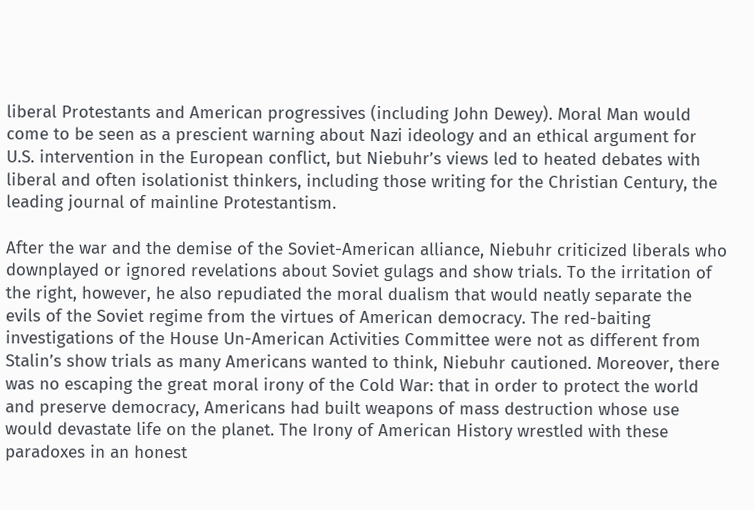liberal Protestants and American progressives (including John Dewey). Moral Man would come to be seen as a prescient warning about Nazi ideology and an ethical argument for U.S. intervention in the European conflict, but Niebuhr’s views led to heated debates with liberal and often isolationist thinkers, including those writing for the Christian Century, the leading journal of mainline Protestantism.

After the war and the demise of the Soviet-American alliance, Niebuhr criticized liberals who downplayed or ignored revelations about Soviet gulags and show trials. To the irritation of the right, however, he also repudiated the moral dualism that would neatly separate the evils of the Soviet regime from the virtues of American democracy. The red-baiting investigations of the House Un-American Activities Committee were not as different from Stalin’s show trials as many Americans wanted to think, Niebuhr cautioned. Moreover, there was no escaping the great moral irony of the Cold War: that in order to protect the world and preserve democracy, Americans had built weapons of mass destruction whose use would devastate life on the planet. The Irony of American History wrestled with these paradoxes in an honest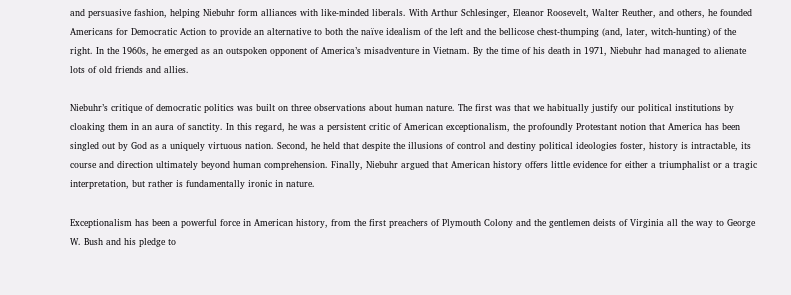and persuasive fashion, helping Niebuhr form alliances with like-minded liberals. With Arthur Schlesinger, Eleanor Roosevelt, Walter Reuther, and others, he founded Americans for Democratic Action to provide an alternative to both the naïve idealism of the left and the bellicose chest-thumping (and, later, witch-hunting) of the right. In the 1960s, he emerged as an outspoken opponent of America’s misadventure in Vietnam. By the time of his death in 1971, Niebuhr had managed to alienate lots of old friends and allies.

Niebuhr’s critique of democratic politics was built on three observations about human nature. The first was that we habitually justify our political institutions by cloaking them in an aura of sanctity. In this regard, he was a persistent critic of American exceptionalism, the profoundly Protestant notion that America has been singled out by God as a uniquely virtuous nation. Second, he held that despite the illusions of control and destiny political ideologies foster, history is intractable, its course and direction ultimately beyond human comprehension. Finally, Niebuhr argued that American history offers little evidence for either a triumphalist or a tragic interpretation, but rather is fundamentally ironic in nature.

Exceptionalism has been a powerful force in American history, from the first preachers of Plymouth Colony and the gentlemen deists of Virginia all the way to George W. Bush and his pledge to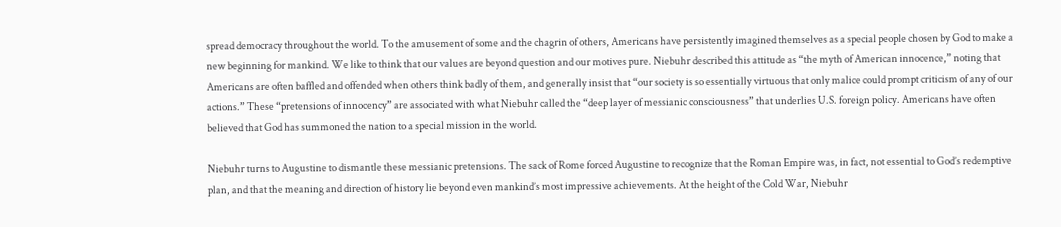spread democracy throughout the world. To the amusement of some and the chagrin of others, Americans have persistently imagined themselves as a special people chosen by God to make a new beginning for mankind. We like to think that our values are beyond question and our motives pure. Niebuhr described this attitude as “the myth of American innocence,” noting that Americans are often baffled and offended when others think badly of them, and generally insist that “our society is so essentially virtuous that only malice could prompt criticism of any of our actions.” These “pretensions of innocency” are associated with what Niebuhr called the “deep layer of messianic consciousness” that underlies U.S. foreign policy. Americans have often believed that God has summoned the nation to a special mission in the world.

Niebuhr turns to Augustine to dismantle these messianic pretensions. The sack of Rome forced Augustine to recognize that the Roman Empire was, in fact, not essential to God’s redemptive plan, and that the meaning and direction of history lie beyond even mankind’s most impressive achievements. At the height of the Cold War, Niebuhr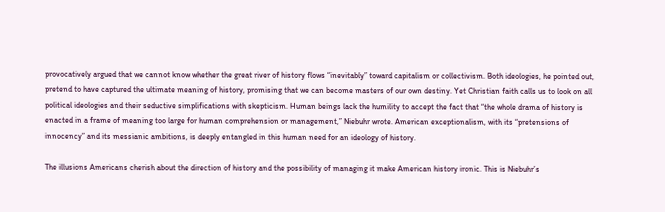provocatively argued that we cannot know whether the great river of history flows “inevitably” toward capitalism or collectivism. Both ideologies, he pointed out, pretend to have captured the ultimate meaning of history, promising that we can become masters of our own destiny. Yet Christian faith calls us to look on all political ideologies and their seductive simplifications with skepticism. Human beings lack the humility to accept the fact that “the whole drama of history is enacted in a frame of meaning too large for human comprehension or management,” Niebuhr wrote. American exceptionalism, with its “pretensions of innocency” and its messianic ambitions, is deeply entangled in this human need for an ideology of history.

The illusions Americans cherish about the direction of history and the possibility of managing it make American history ironic. This is Niebuhr’s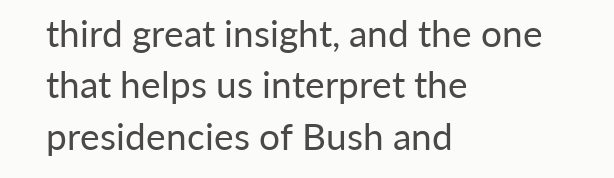third great insight, and the one that helps us interpret the presidencies of Bush and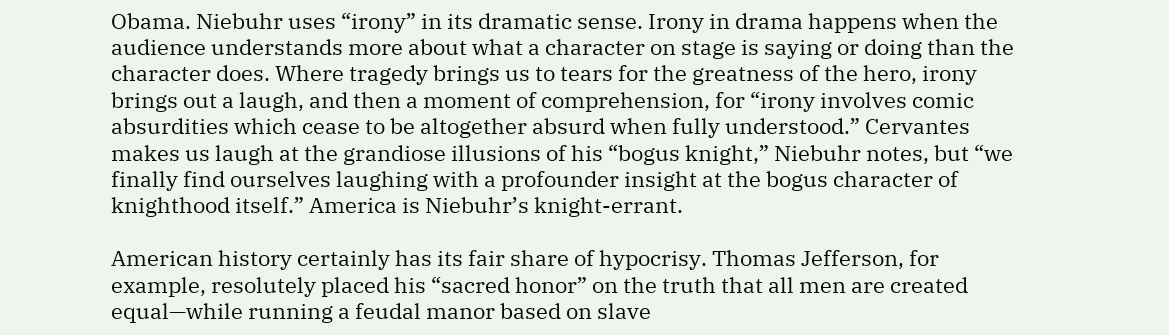Obama. Niebuhr uses “irony” in its dramatic sense. Irony in drama happens when the audience understands more about what a character on stage is saying or doing than the character does. Where tragedy brings us to tears for the greatness of the hero, irony brings out a laugh, and then a moment of comprehension, for “irony involves comic absurdities which cease to be altogether absurd when fully understood.” Cervantes makes us laugh at the grandiose illusions of his “bogus knight,” Niebuhr notes, but “we finally find ourselves laughing with a profounder insight at the bogus character of knighthood itself.” America is Niebuhr’s knight-errant.

American history certainly has its fair share of hypocrisy. Thomas Jefferson, for example, resolutely placed his “sacred honor” on the truth that all men are created equal—while running a feudal manor based on slave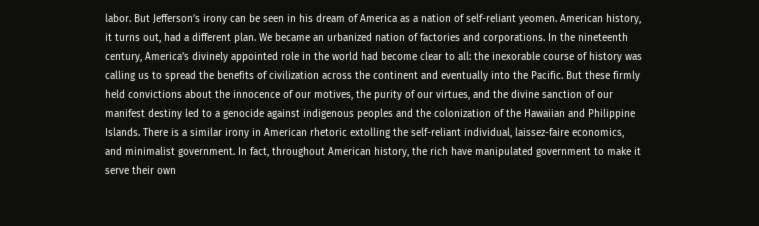labor. But Jefferson’s irony can be seen in his dream of America as a nation of self-reliant yeomen. American history, it turns out, had a different plan. We became an urbanized nation of factories and corporations. In the nineteenth century, America’s divinely appointed role in the world had become clear to all: the inexorable course of history was calling us to spread the benefits of civilization across the continent and eventually into the Pacific. But these firmly held convictions about the innocence of our motives, the purity of our virtues, and the divine sanction of our manifest destiny led to a genocide against indigenous peoples and the colonization of the Hawaiian and Philippine Islands. There is a similar irony in American rhetoric extolling the self-reliant individual, laissez-faire economics, and minimalist government. In fact, throughout American history, the rich have manipulated government to make it serve their own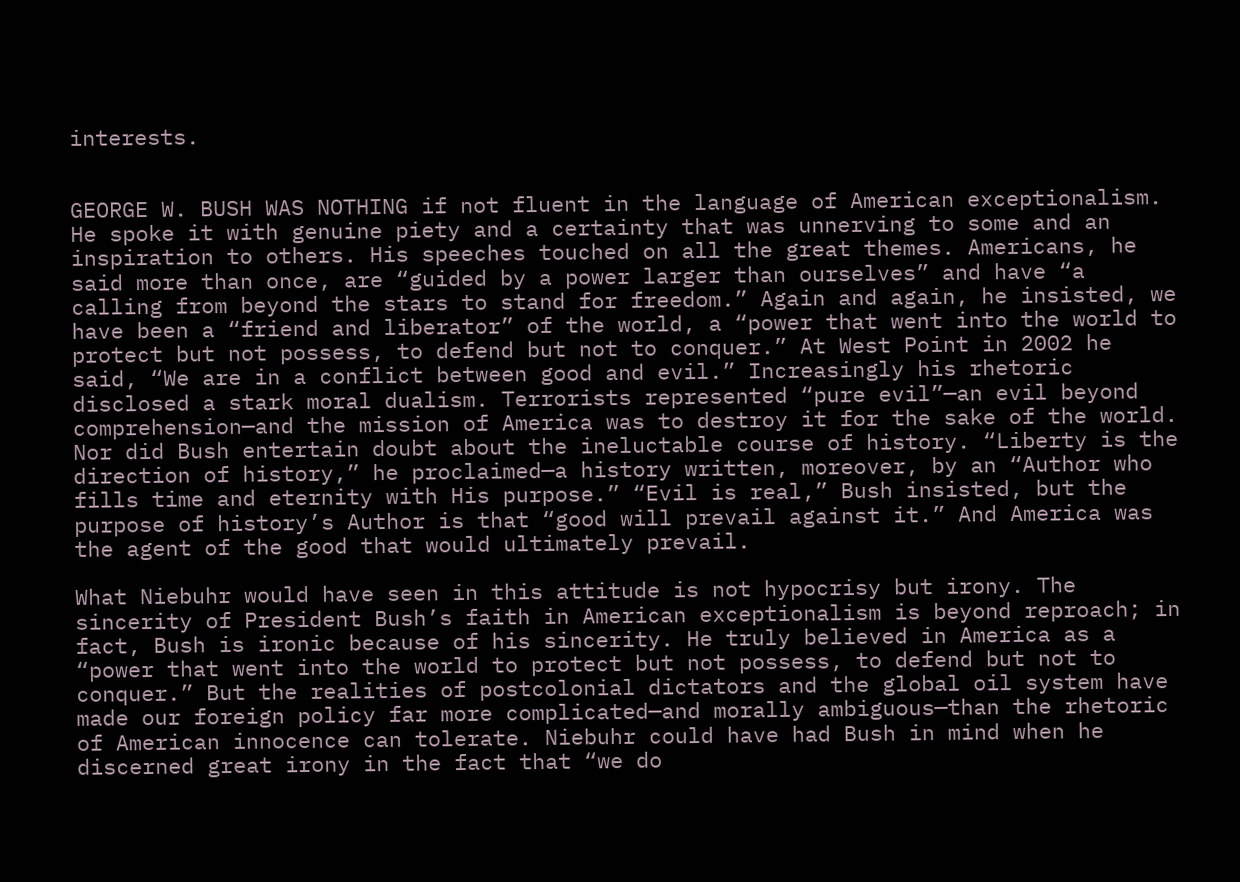interests.


GEORGE W. BUSH WAS NOTHING if not fluent in the language of American exceptionalism. He spoke it with genuine piety and a certainty that was unnerving to some and an inspiration to others. His speeches touched on all the great themes. Americans, he said more than once, are “guided by a power larger than ourselves” and have “a calling from beyond the stars to stand for freedom.” Again and again, he insisted, we have been a “friend and liberator” of the world, a “power that went into the world to protect but not possess, to defend but not to conquer.” At West Point in 2002 he said, “We are in a conflict between good and evil.” Increasingly his rhetoric disclosed a stark moral dualism. Terrorists represented “pure evil”—an evil beyond comprehension—and the mission of America was to destroy it for the sake of the world. Nor did Bush entertain doubt about the ineluctable course of history. “Liberty is the direction of history,” he proclaimed—a history written, moreover, by an “Author who fills time and eternity with His purpose.” “Evil is real,” Bush insisted, but the purpose of history’s Author is that “good will prevail against it.” And America was the agent of the good that would ultimately prevail.

What Niebuhr would have seen in this attitude is not hypocrisy but irony. The sincerity of President Bush’s faith in American exceptionalism is beyond reproach; in fact, Bush is ironic because of his sincerity. He truly believed in America as a “power that went into the world to protect but not possess, to defend but not to conquer.” But the realities of postcolonial dictators and the global oil system have made our foreign policy far more complicated—and morally ambiguous—than the rhetoric of American innocence can tolerate. Niebuhr could have had Bush in mind when he discerned great irony in the fact that “we do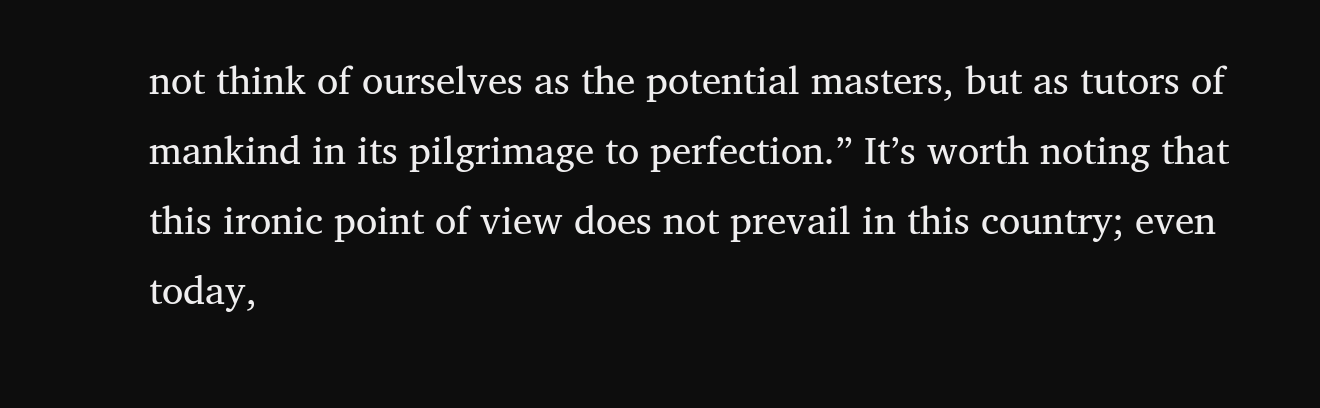not think of ourselves as the potential masters, but as tutors of mankind in its pilgrimage to perfection.” It’s worth noting that this ironic point of view does not prevail in this country; even today,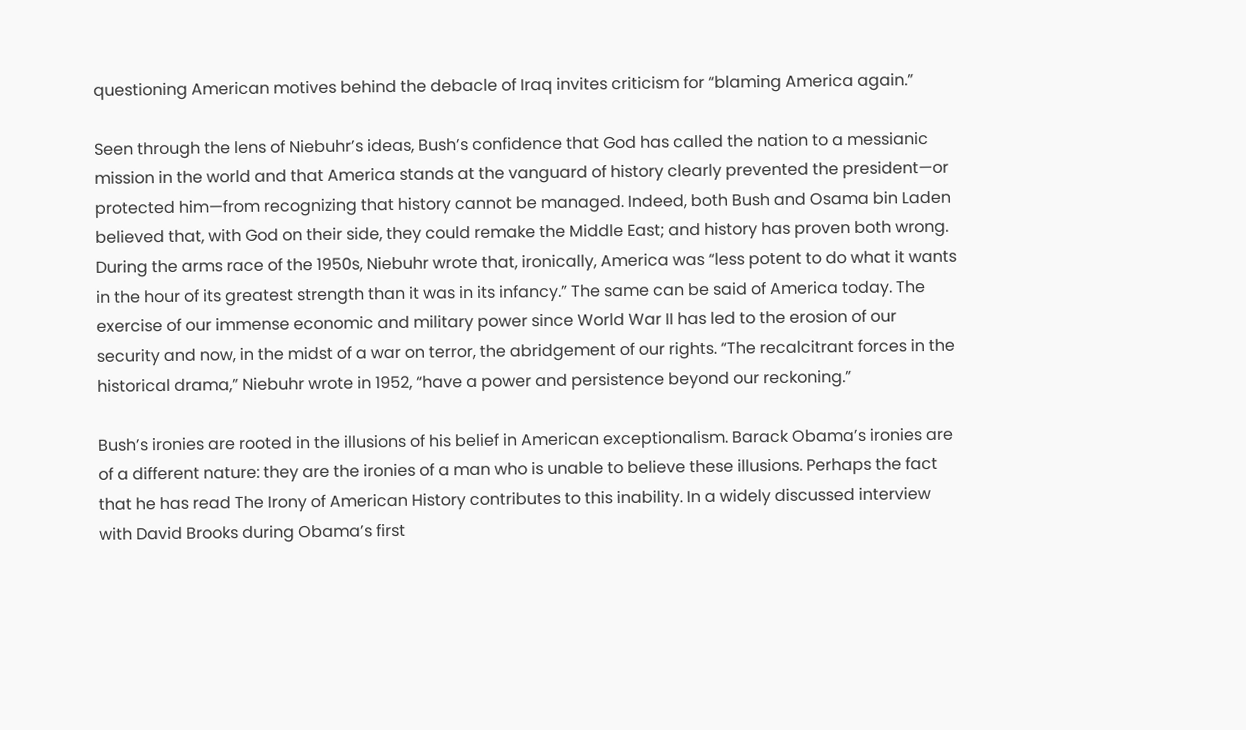questioning American motives behind the debacle of Iraq invites criticism for “blaming America again.”

Seen through the lens of Niebuhr’s ideas, Bush’s confidence that God has called the nation to a messianic mission in the world and that America stands at the vanguard of history clearly prevented the president—or protected him—from recognizing that history cannot be managed. Indeed, both Bush and Osama bin Laden believed that, with God on their side, they could remake the Middle East; and history has proven both wrong. During the arms race of the 1950s, Niebuhr wrote that, ironically, America was “less potent to do what it wants in the hour of its greatest strength than it was in its infancy.” The same can be said of America today. The exercise of our immense economic and military power since World War II has led to the erosion of our security and now, in the midst of a war on terror, the abridgement of our rights. “The recalcitrant forces in the historical drama,” Niebuhr wrote in 1952, “have a power and persistence beyond our reckoning.”

Bush’s ironies are rooted in the illusions of his belief in American exceptionalism. Barack Obama’s ironies are of a different nature: they are the ironies of a man who is unable to believe these illusions. Perhaps the fact that he has read The Irony of American History contributes to this inability. In a widely discussed interview with David Brooks during Obama’s first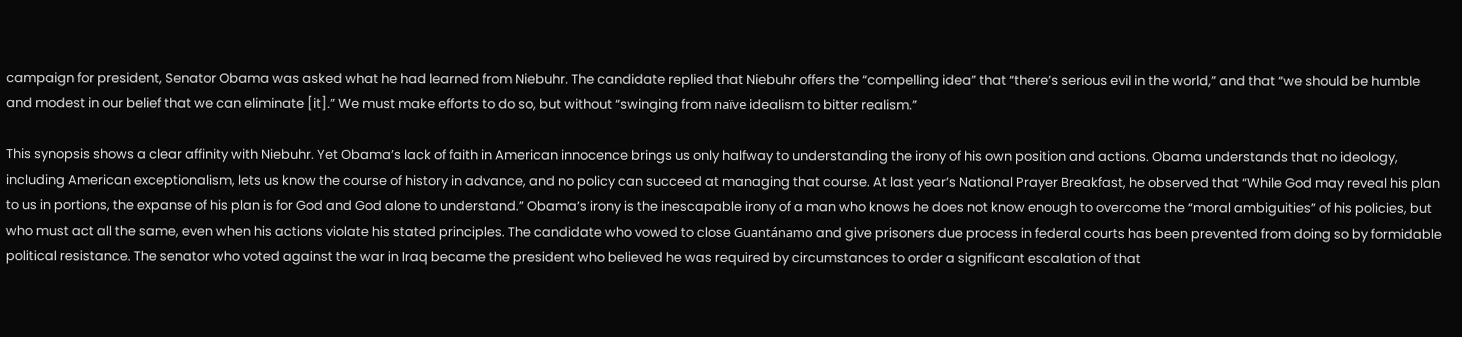campaign for president, Senator Obama was asked what he had learned from Niebuhr. The candidate replied that Niebuhr offers the “compelling idea” that “there’s serious evil in the world,” and that “we should be humble and modest in our belief that we can eliminate [it].” We must make efforts to do so, but without “swinging from naïve idealism to bitter realism.”

This synopsis shows a clear affinity with Niebuhr. Yet Obama’s lack of faith in American innocence brings us only halfway to understanding the irony of his own position and actions. Obama understands that no ideology, including American exceptionalism, lets us know the course of history in advance, and no policy can succeed at managing that course. At last year’s National Prayer Breakfast, he observed that “While God may reveal his plan to us in portions, the expanse of his plan is for God and God alone to understand.” Obama’s irony is the inescapable irony of a man who knows he does not know enough to overcome the “moral ambiguities” of his policies, but who must act all the same, even when his actions violate his stated principles. The candidate who vowed to close Guantánamo and give prisoners due process in federal courts has been prevented from doing so by formidable political resistance. The senator who voted against the war in Iraq became the president who believed he was required by circumstances to order a significant escalation of that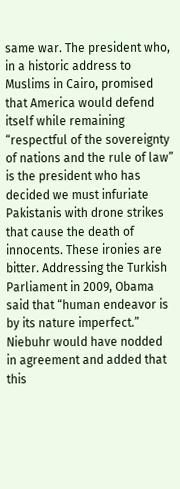same war. The president who, in a historic address to Muslims in Cairo, promised that America would defend itself while remaining “respectful of the sovereignty of nations and the rule of law” is the president who has decided we must infuriate Pakistanis with drone strikes that cause the death of innocents. These ironies are bitter. Addressing the Turkish Parliament in 2009, Obama said that “human endeavor is by its nature imperfect.” Niebuhr would have nodded in agreement and added that this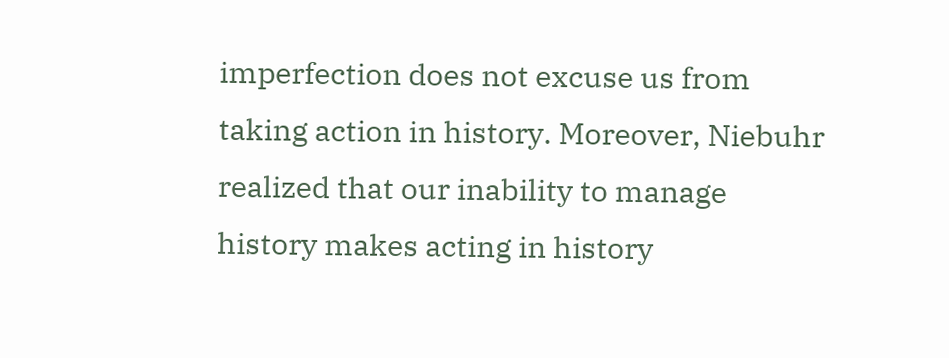imperfection does not excuse us from taking action in history. Moreover, Niebuhr realized that our inability to manage history makes acting in history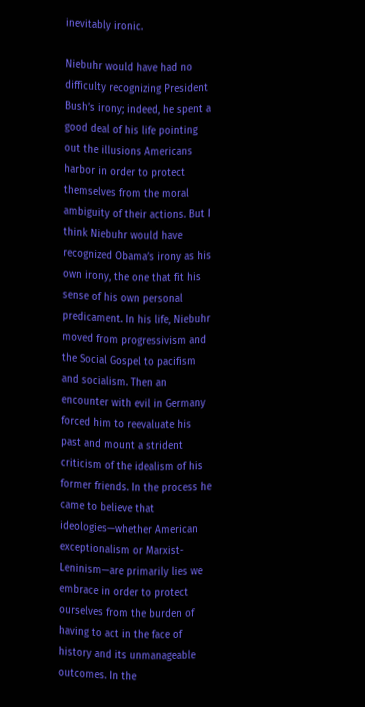inevitably ironic.

Niebuhr would have had no difficulty recognizing President Bush’s irony; indeed, he spent a good deal of his life pointing out the illusions Americans harbor in order to protect themselves from the moral ambiguity of their actions. But I think Niebuhr would have recognized Obama’s irony as his own irony, the one that fit his sense of his own personal predicament. In his life, Niebuhr moved from progressivism and the Social Gospel to pacifism and socialism. Then an encounter with evil in Germany forced him to reevaluate his past and mount a strident criticism of the idealism of his former friends. In the process he came to believe that ideologies—whether American exceptionalism or Marxist-Leninism—are primarily lies we embrace in order to protect ourselves from the burden of having to act in the face of history and its unmanageable outcomes. In the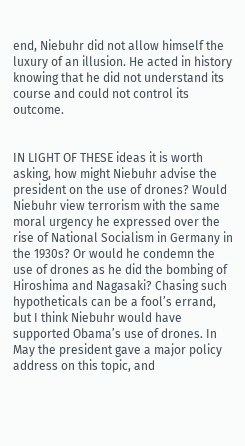end, Niebuhr did not allow himself the luxury of an illusion. He acted in history knowing that he did not understand its course and could not control its outcome.


IN LIGHT OF THESE ideas it is worth asking, how might Niebuhr advise the president on the use of drones? Would Niebuhr view terrorism with the same moral urgency he expressed over the rise of National Socialism in Germany in the 1930s? Or would he condemn the use of drones as he did the bombing of Hiroshima and Nagasaki? Chasing such hypotheticals can be a fool’s errand, but I think Niebuhr would have supported Obama’s use of drones. In May the president gave a major policy address on this topic, and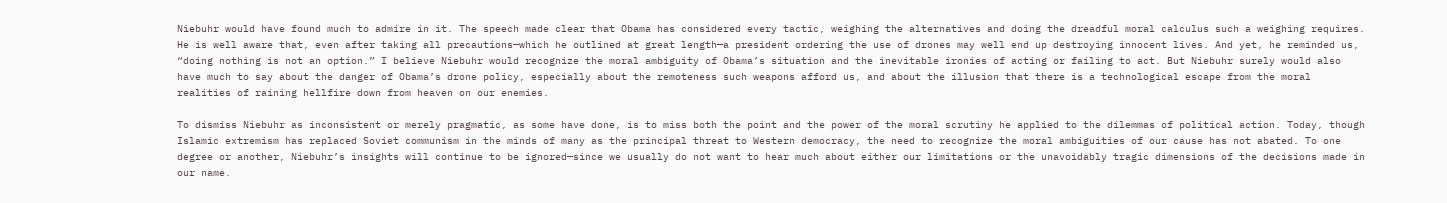Niebuhr would have found much to admire in it. The speech made clear that Obama has considered every tactic, weighing the alternatives and doing the dreadful moral calculus such a weighing requires. He is well aware that, even after taking all precautions—which he outlined at great length—a president ordering the use of drones may well end up destroying innocent lives. And yet, he reminded us, “doing nothing is not an option.” I believe Niebuhr would recognize the moral ambiguity of Obama’s situation and the inevitable ironies of acting or failing to act. But Niebuhr surely would also have much to say about the danger of Obama’s drone policy, especially about the remoteness such weapons afford us, and about the illusion that there is a technological escape from the moral realities of raining hellfire down from heaven on our enemies.

To dismiss Niebuhr as inconsistent or merely pragmatic, as some have done, is to miss both the point and the power of the moral scrutiny he applied to the dilemmas of political action. Today, though Islamic extremism has replaced Soviet communism in the minds of many as the principal threat to Western democracy, the need to recognize the moral ambiguities of our cause has not abated. To one degree or another, Niebuhr’s insights will continue to be ignored—since we usually do not want to hear much about either our limitations or the unavoidably tragic dimensions of the decisions made in our name.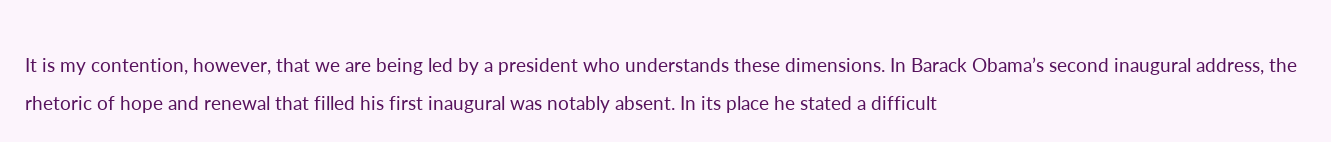It is my contention, however, that we are being led by a president who understands these dimensions. In Barack Obama’s second inaugural address, the rhetoric of hope and renewal that filled his first inaugural was notably absent. In its place he stated a difficult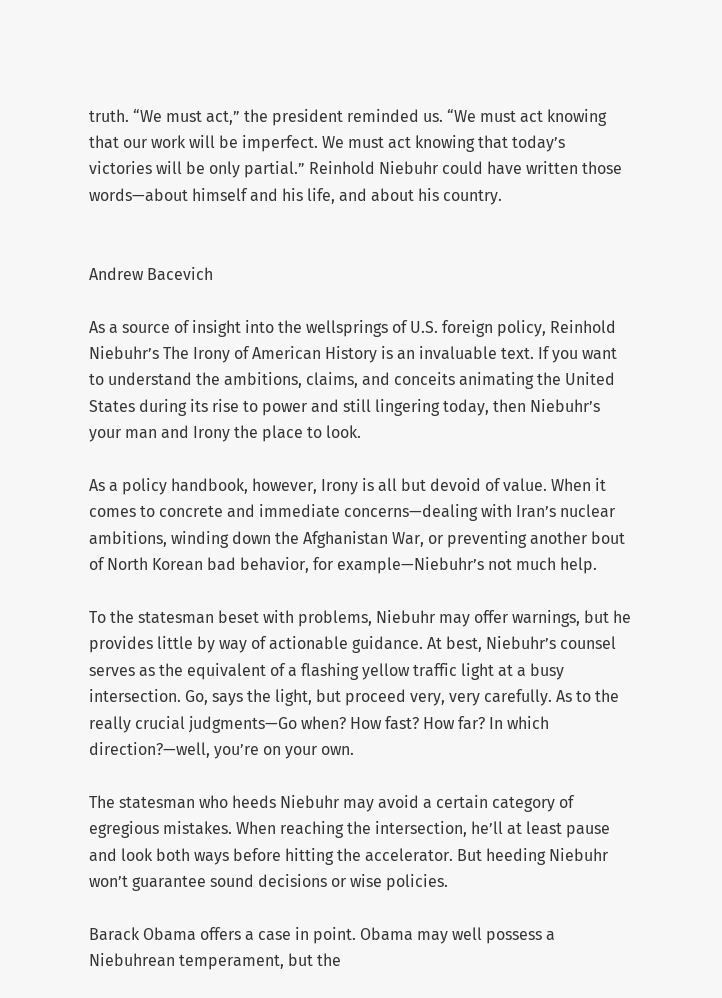truth. “We must act,” the president reminded us. “We must act knowing that our work will be imperfect. We must act knowing that today’s victories will be only partial.” Reinhold Niebuhr could have written those words—about himself and his life, and about his country.


Andrew Bacevich

As a source of insight into the wellsprings of U.S. foreign policy, Reinhold Niebuhr’s The Irony of American History is an invaluable text. If you want to understand the ambitions, claims, and conceits animating the United States during its rise to power and still lingering today, then Niebuhr’s your man and Irony the place to look.

As a policy handbook, however, Irony is all but devoid of value. When it comes to concrete and immediate concerns—dealing with Iran’s nuclear ambitions, winding down the Afghanistan War, or preventing another bout of North Korean bad behavior, for example—Niebuhr’s not much help.

To the statesman beset with problems, Niebuhr may offer warnings, but he provides little by way of actionable guidance. At best, Niebuhr’s counsel serves as the equivalent of a flashing yellow traffic light at a busy intersection. Go, says the light, but proceed very, very carefully. As to the really crucial judgments—Go when? How fast? How far? In which direction?—well, you’re on your own.

The statesman who heeds Niebuhr may avoid a certain category of egregious mistakes. When reaching the intersection, he’ll at least pause and look both ways before hitting the accelerator. But heeding Niebuhr won’t guarantee sound decisions or wise policies.

Barack Obama offers a case in point. Obama may well possess a Niebuhrean temperament, but the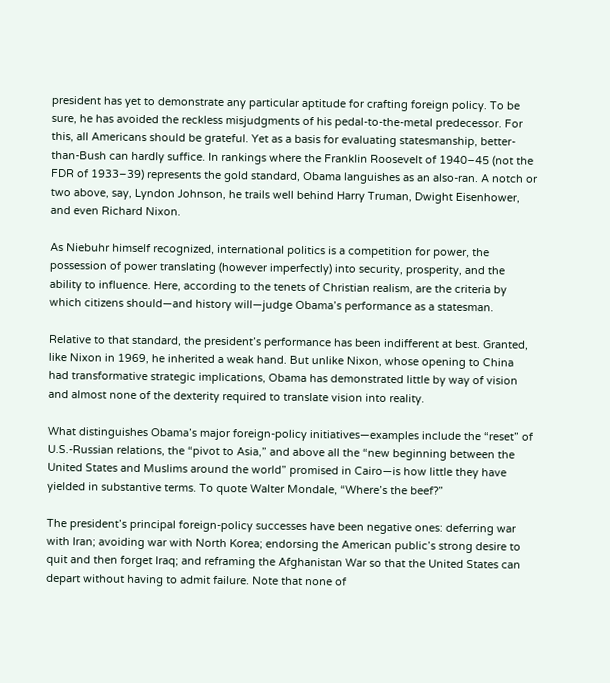president has yet to demonstrate any particular aptitude for crafting foreign policy. To be sure, he has avoided the reckless misjudgments of his pedal-to-the-metal predecessor. For this, all Americans should be grateful. Yet as a basis for evaluating statesmanship, better-than-Bush can hardly suffice. In rankings where the Franklin Roosevelt of 1940–45 (not the FDR of 1933–39) represents the gold standard, Obama languishes as an also-ran. A notch or two above, say, Lyndon Johnson, he trails well behind Harry Truman, Dwight Eisenhower, and even Richard Nixon.

As Niebuhr himself recognized, international politics is a competition for power, the possession of power translating (however imperfectly) into security, prosperity, and the ability to influence. Here, according to the tenets of Christian realism, are the criteria by which citizens should—and history will—judge Obama’s performance as a statesman.

Relative to that standard, the president’s performance has been indifferent at best. Granted, like Nixon in 1969, he inherited a weak hand. But unlike Nixon, whose opening to China had transformative strategic implications, Obama has demonstrated little by way of vision and almost none of the dexterity required to translate vision into reality.

What distinguishes Obama’s major foreign-policy initiatives—examples include the “reset” of U.S.-Russian relations, the “pivot to Asia,” and above all the “new beginning between the United States and Muslims around the world” promised in Cairo—is how little they have yielded in substantive terms. To quote Walter Mondale, “Where’s the beef?”

The president’s principal foreign-policy successes have been negative ones: deferring war with Iran; avoiding war with North Korea; endorsing the American public’s strong desire to quit and then forget Iraq; and reframing the Afghanistan War so that the United States can depart without having to admit failure. Note that none of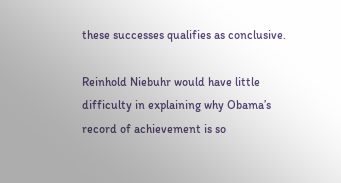these successes qualifies as conclusive.

Reinhold Niebuhr would have little difficulty in explaining why Obama’s record of achievement is so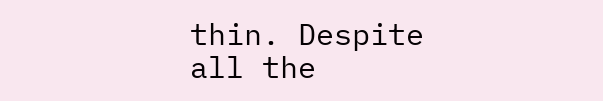thin. Despite all the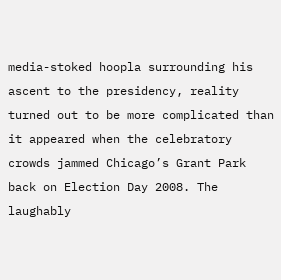media-stoked hoopla surrounding his ascent to the presidency, reality turned out to be more complicated than it appeared when the celebratory crowds jammed Chicago’s Grant Park back on Election Day 2008. The laughably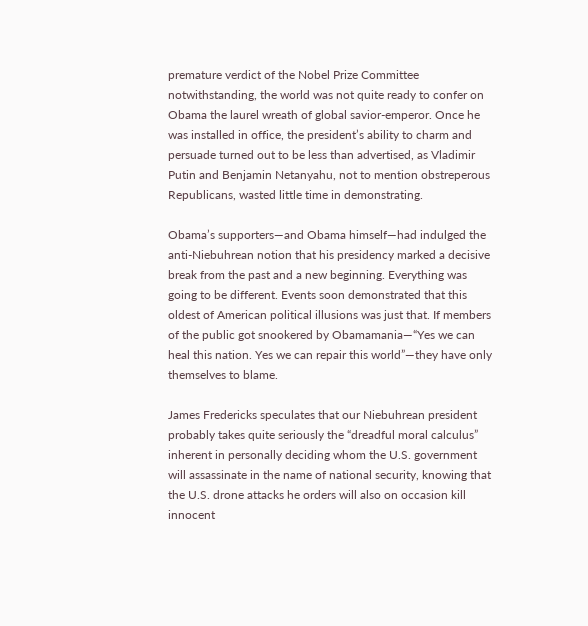premature verdict of the Nobel Prize Committee notwithstanding, the world was not quite ready to confer on Obama the laurel wreath of global savior-emperor. Once he was installed in office, the president’s ability to charm and persuade turned out to be less than advertised, as Vladimir Putin and Benjamin Netanyahu, not to mention obstreperous Republicans, wasted little time in demonstrating.

Obama’s supporters—and Obama himself—had indulged the anti-Niebuhrean notion that his presidency marked a decisive break from the past and a new beginning. Everything was going to be different. Events soon demonstrated that this oldest of American political illusions was just that. If members of the public got snookered by Obamamania—“Yes we can heal this nation. Yes we can repair this world”—they have only themselves to blame.

James Fredericks speculates that our Niebuhrean president probably takes quite seriously the “dreadful moral calculus” inherent in personally deciding whom the U.S. government will assassinate in the name of national security, knowing that the U.S. drone attacks he orders will also on occasion kill innocent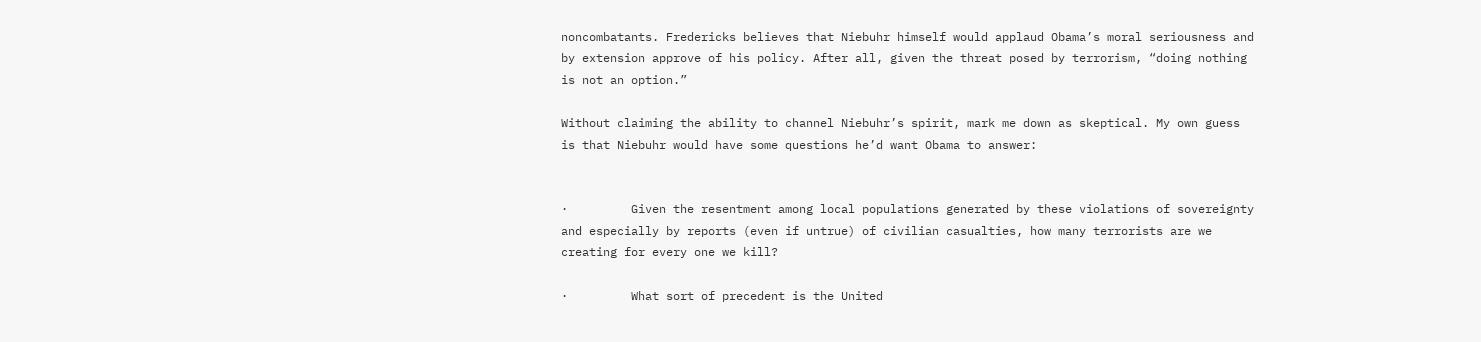noncombatants. Fredericks believes that Niebuhr himself would applaud Obama’s moral seriousness and by extension approve of his policy. After all, given the threat posed by terrorism, “doing nothing is not an option.”

Without claiming the ability to channel Niebuhr’s spirit, mark me down as skeptical. My own guess is that Niebuhr would have some questions he’d want Obama to answer:


·         Given the resentment among local populations generated by these violations of sovereignty and especially by reports (even if untrue) of civilian casualties, how many terrorists are we creating for every one we kill?

·         What sort of precedent is the United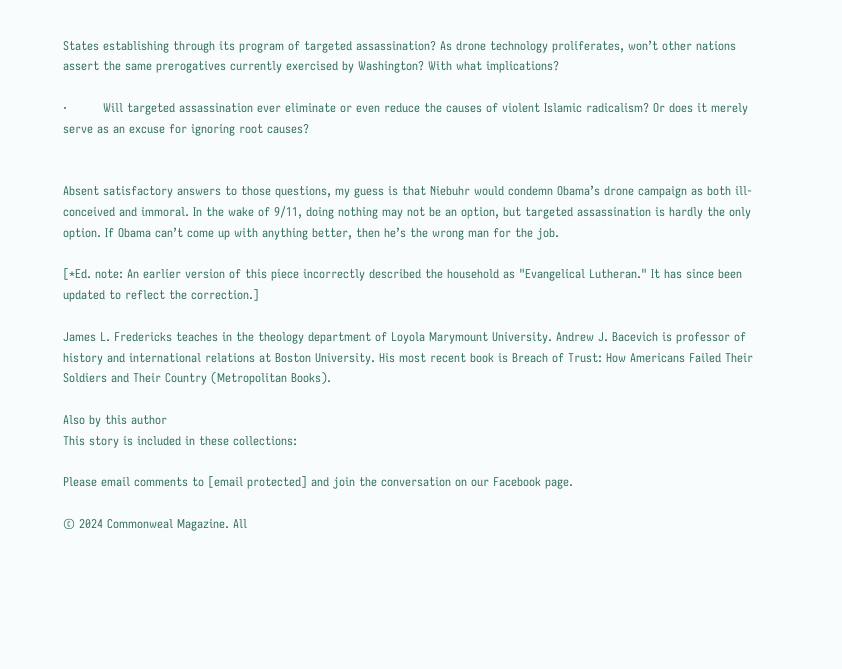States establishing through its program of targeted assassination? As drone technology proliferates, won’t other nations assert the same prerogatives currently exercised by Washington? With what implications?

·         Will targeted assassination ever eliminate or even reduce the causes of violent Islamic radicalism? Or does it merely serve as an excuse for ignoring root causes?


Absent satisfactory answers to those questions, my guess is that Niebuhr would condemn Obama’s drone campaign as both ill-conceived and immoral. In the wake of 9/11, doing nothing may not be an option, but targeted assassination is hardly the only option. If Obama can’t come up with anything better, then he’s the wrong man for the job.

[*Ed. note: An earlier version of this piece incorrectly described the household as "Evangelical Lutheran." It has since been updated to reflect the correction.]

James L. Fredericks teaches in the theology department of Loyola Marymount University. Andrew J. Bacevich is professor of history and international relations at Boston University. His most recent book is Breach of Trust: How Americans Failed Their Soldiers and Their Country (Metropolitan Books).

Also by this author
This story is included in these collections:

Please email comments to [email protected] and join the conversation on our Facebook page.

© 2024 Commonweal Magazine. All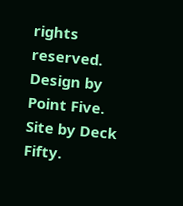rights reserved. Design by Point Five. Site by Deck Fifty.